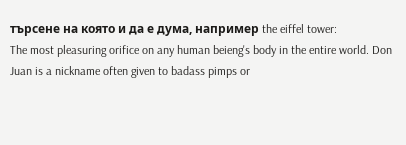търсене на която и да е дума, например the eiffel tower:
The most pleasuring orifice on any human beieng's body in the entire world. Don Juan is a nickname often given to badass pimps or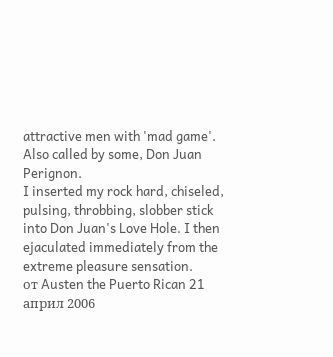attractive men with 'mad game'. Also called by some, Don Juan Perignon.
I inserted my rock hard, chiseled, pulsing, throbbing, slobber stick into Don Juan's Love Hole. I then ejaculated immediately from the extreme pleasure sensation.
от Austen the Puerto Rican 21 април 2006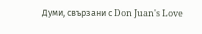Думи, свързани с Don Juan's Love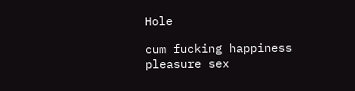Hole

cum fucking happiness pleasure sex